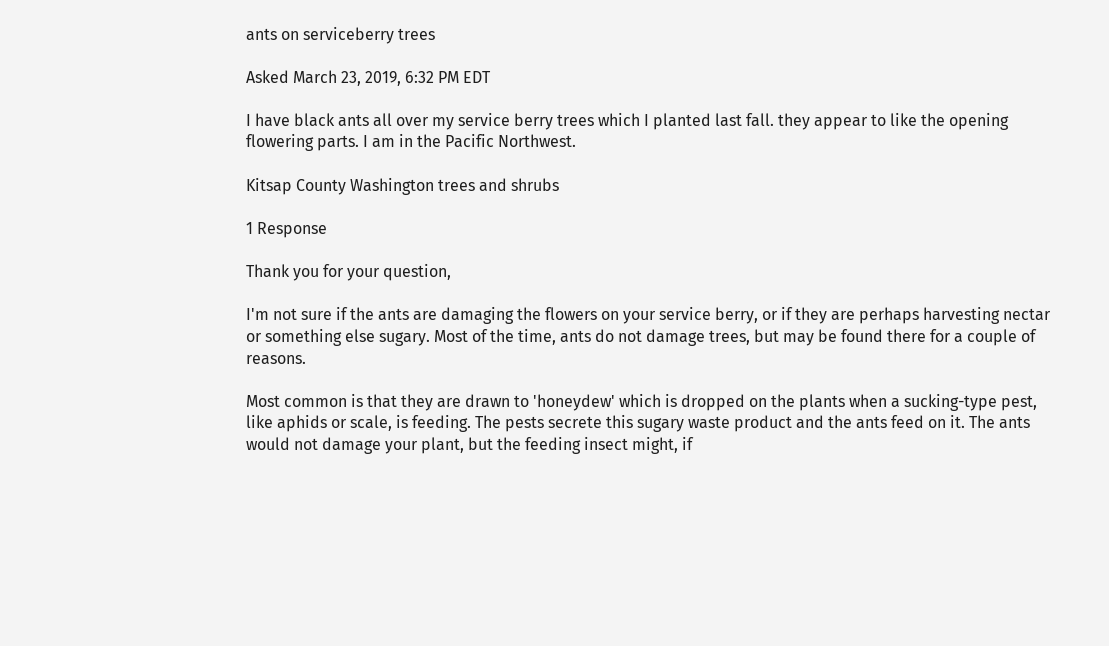ants on serviceberry trees

Asked March 23, 2019, 6:32 PM EDT

I have black ants all over my service berry trees which I planted last fall. they appear to like the opening flowering parts. I am in the Pacific Northwest.

Kitsap County Washington trees and shrubs

1 Response

Thank you for your question,

I'm not sure if the ants are damaging the flowers on your service berry, or if they are perhaps harvesting nectar or something else sugary. Most of the time, ants do not damage trees, but may be found there for a couple of reasons.

Most common is that they are drawn to 'honeydew' which is dropped on the plants when a sucking-type pest, like aphids or scale, is feeding. The pests secrete this sugary waste product and the ants feed on it. The ants would not damage your plant, but the feeding insect might, if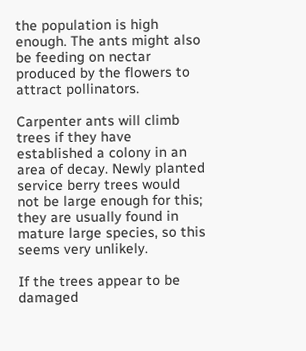the population is high enough. The ants might also be feeding on nectar produced by the flowers to attract pollinators.

Carpenter ants will climb trees if they have established a colony in an area of decay. Newly planted service berry trees would not be large enough for this; they are usually found in mature large species, so this seems very unlikely.

If the trees appear to be damaged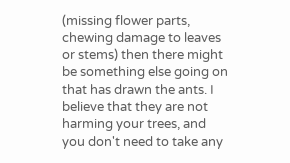(missing flower parts, chewing damage to leaves or stems) then there might be something else going on that has drawn the ants. I believe that they are not harming your trees, and you don't need to take any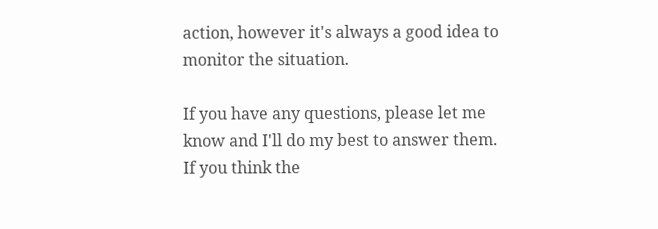action, however it's always a good idea to monitor the situation.

If you have any questions, please let me know and I'll do my best to answer them. If you think the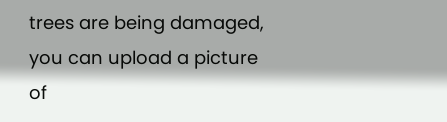trees are being damaged, you can upload a picture of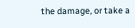the damage, or take a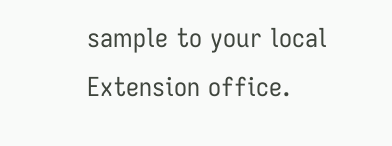sample to your local Extension office.